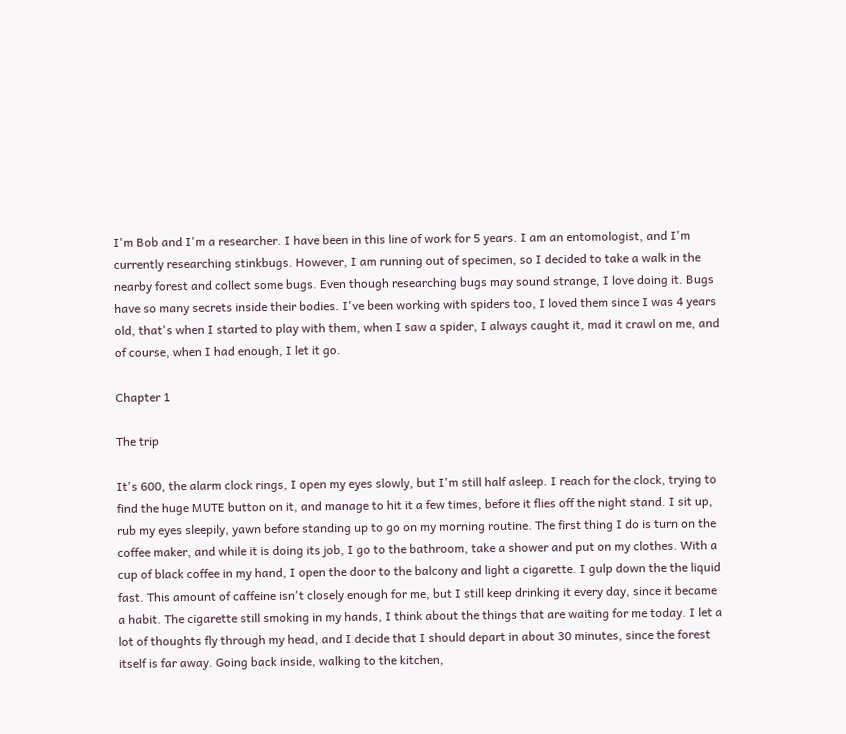I'm Bob and I'm a researcher. I have been in this line of work for 5 years. I am an entomologist, and I'm currently researching stinkbugs. However, I am running out of specimen, so I decided to take a walk in the nearby forest and collect some bugs. Even though researching bugs may sound strange, I love doing it. Bugs have so many secrets inside their bodies. I've been working with spiders too, I loved them since I was 4 years old, that's when I started to play with them, when I saw a spider, I always caught it, mad it crawl on me, and of course, when I had enough, I let it go.

Chapter 1

The trip

It's 600, the alarm clock rings, I open my eyes slowly, but I'm still half asleep. I reach for the clock, trying to find the huge MUTE button on it, and manage to hit it a few times, before it flies off the night stand. I sit up, rub my eyes sleepily, yawn before standing up to go on my morning routine. The first thing I do is turn on the coffee maker, and while it is doing its job, I go to the bathroom, take a shower and put on my clothes. With a cup of black coffee in my hand, I open the door to the balcony and light a cigarette. I gulp down the the liquid fast. This amount of caffeine isn't closely enough for me, but I still keep drinking it every day, since it became a habit. The cigarette still smoking in my hands, I think about the things that are waiting for me today. I let a lot of thoughts fly through my head, and I decide that I should depart in about 30 minutes, since the forest itself is far away. Going back inside, walking to the kitchen,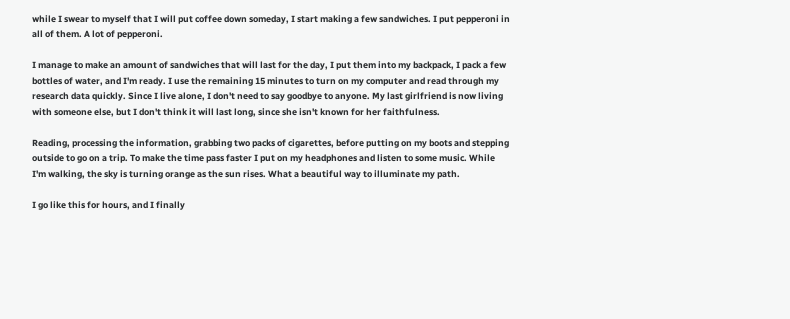while I swear to myself that I will put coffee down someday, I start making a few sandwiches. I put pepperoni in all of them. A lot of pepperoni.

I manage to make an amount of sandwiches that will last for the day, I put them into my backpack, I pack a few bottles of water, and I'm ready. I use the remaining 15 minutes to turn on my computer and read through my research data quickly. Since I live alone, I don't need to say goodbye to anyone. My last girlfriend is now living with someone else, but I don't think it will last long, since she isn't known for her faithfulness.

Reading, processing the information, grabbing two packs of cigarettes, before putting on my boots and stepping outside to go on a trip. To make the time pass faster I put on my headphones and listen to some music. While I'm walking, the sky is turning orange as the sun rises. What a beautiful way to illuminate my path.

I go like this for hours, and I finally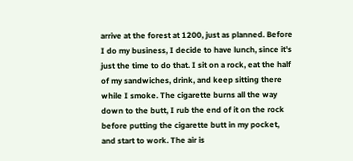arrive at the forest at 1200, just as planned. Before I do my business, I decide to have lunch, since it's just the time to do that. I sit on a rock, eat the half of my sandwiches, drink, and keep sitting there while I smoke. The cigarette burns all the way down to the butt, I rub the end of it on the rock before putting the cigarette butt in my pocket, and start to work. The air is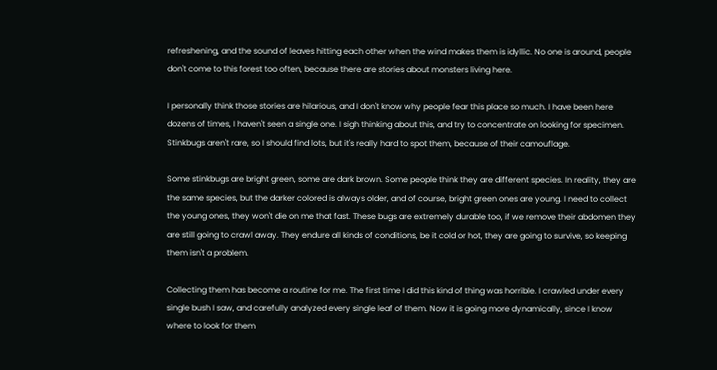refreshening, and the sound of leaves hitting each other when the wind makes them is idyllic. No one is around, people don't come to this forest too often, because there are stories about monsters living here.

I personally think those stories are hilarious, and I don't know why people fear this place so much. I have been here dozens of times, I haven't seen a single one. I sigh thinking about this, and try to concentrate on looking for specimen. Stinkbugs aren't rare, so I should find lots, but it's really hard to spot them, because of their camouflage.

Some stinkbugs are bright green, some are dark brown. Some people think they are different species. In reality, they are the same species, but the darker colored is always older, and of course, bright green ones are young. I need to collect the young ones, they won't die on me that fast. These bugs are extremely durable too, if we remove their abdomen they are still going to crawl away. They endure all kinds of conditions, be it cold or hot, they are going to survive, so keeping them isn't a problem.

Collecting them has become a routine for me. The first time I did this kind of thing was horrible. I crawled under every single bush I saw, and carefully analyzed every single leaf of them. Now it is going more dynamically, since I know where to look for them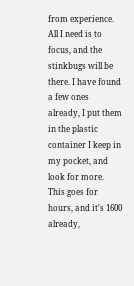from experience. All I need is to focus, and the stinkbugs will be there. I have found a few ones already, I put them in the plastic container I keep in my pocket, and look for more. This goes for hours, and it's 1600 already,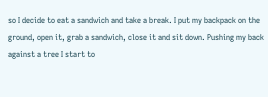so I decide to eat a sandwich and take a break. I put my backpack on the ground, open it, grab a sandwich, close it and sit down. Pushing my back against a tree I start to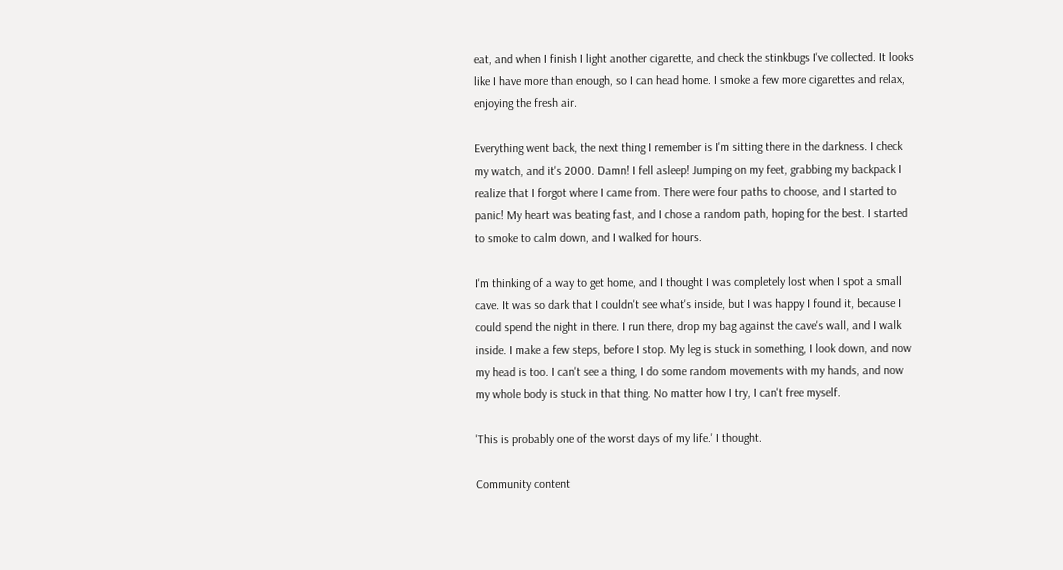eat, and when I finish I light another cigarette, and check the stinkbugs I've collected. It looks like I have more than enough, so I can head home. I smoke a few more cigarettes and relax, enjoying the fresh air.

Everything went back, the next thing I remember is I'm sitting there in the darkness. I check my watch, and it's 2000. Damn! I fell asleep! Jumping on my feet, grabbing my backpack I realize that I forgot where I came from. There were four paths to choose, and I started to panic! My heart was beating fast, and I chose a random path, hoping for the best. I started to smoke to calm down, and I walked for hours.

I'm thinking of a way to get home, and I thought I was completely lost when I spot a small cave. It was so dark that I couldn't see what's inside, but I was happy I found it, because I could spend the night in there. I run there, drop my bag against the cave's wall, and I walk inside. I make a few steps, before I stop. My leg is stuck in something, I look down, and now my head is too. I can't see a thing, I do some random movements with my hands, and now my whole body is stuck in that thing. No matter how I try, I can't free myself.

'This is probably one of the worst days of my life.' I thought.

Community content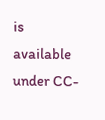is available under CC-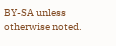BY-SA unless otherwise noted.